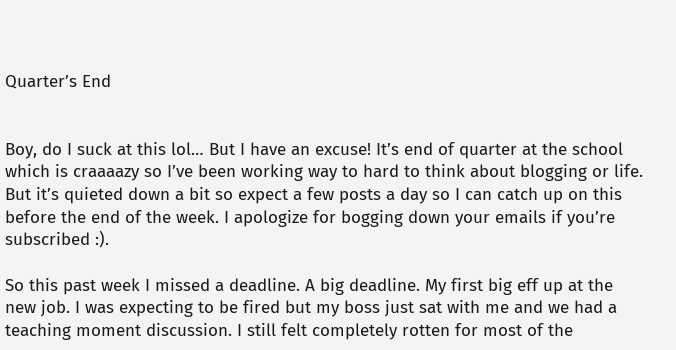Quarter’s End


Boy, do I suck at this lol… But I have an excuse! It’s end of quarter at the school which is craaaazy so I’ve been working way to hard to think about blogging or life. But it’s quieted down a bit so expect a few posts a day so I can catch up on this before the end of the week. I apologize for bogging down your emails if you’re subscribed :).

So this past week I missed a deadline. A big deadline. My first big eff up at the new job. I was expecting to be fired but my boss just sat with me and we had a teaching moment discussion. I still felt completely rotten for most of the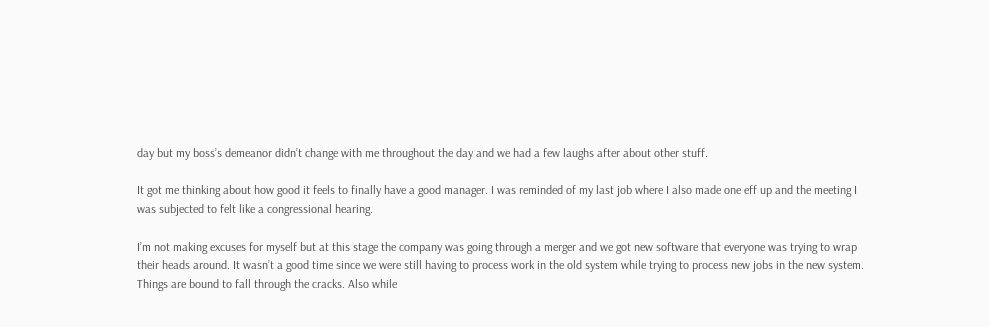day but my boss’s demeanor didn’t change with me throughout the day and we had a few laughs after about other stuff.

It got me thinking about how good it feels to finally have a good manager. I was reminded of my last job where I also made one eff up and the meeting I was subjected to felt like a congressional hearing.

I’m not making excuses for myself but at this stage the company was going through a merger and we got new software that everyone was trying to wrap their heads around. It wasn’t a good time since we were still having to process work in the old system while trying to process new jobs in the new system. Things are bound to fall through the cracks. Also while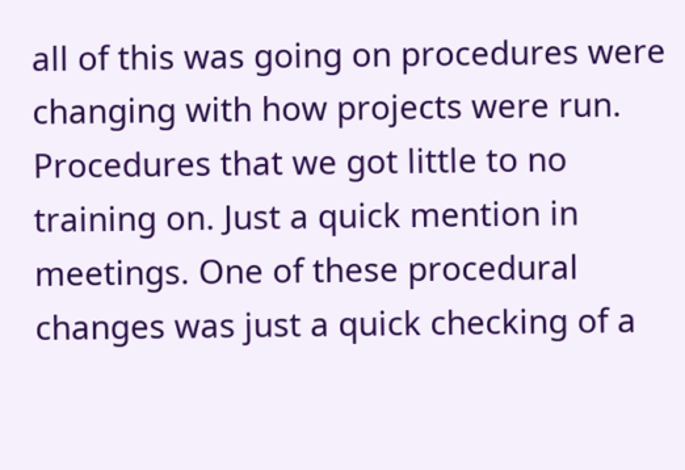all of this was going on procedures were changing with how projects were run. Procedures that we got little to no training on. Just a quick mention in meetings. One of these procedural changes was just a quick checking of a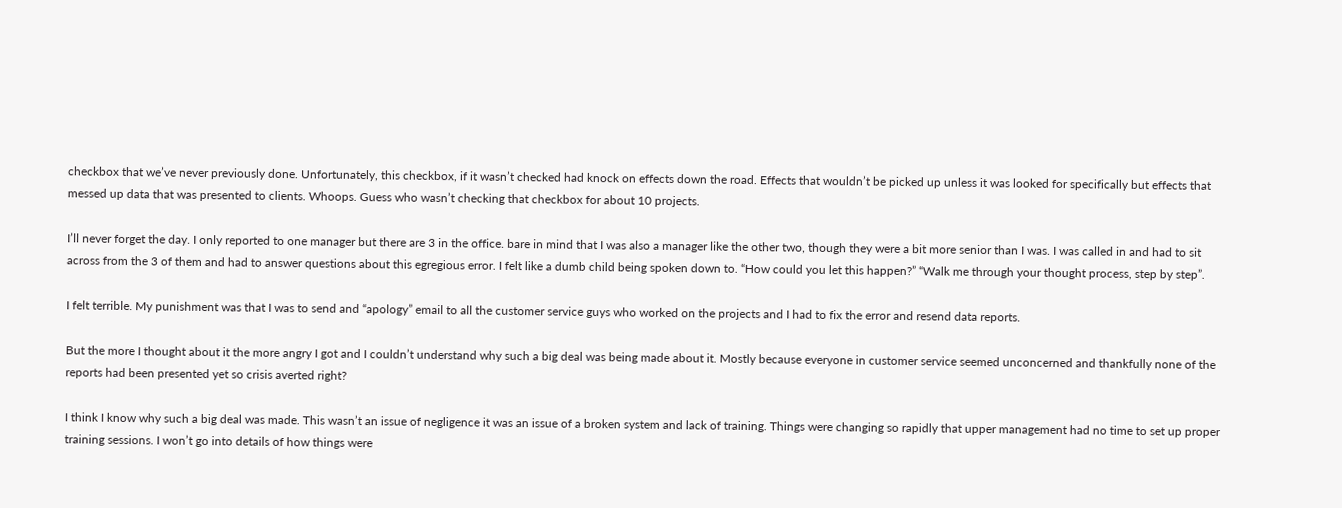checkbox that we’ve never previously done. Unfortunately, this checkbox, if it wasn’t checked had knock on effects down the road. Effects that wouldn’t be picked up unless it was looked for specifically but effects that messed up data that was presented to clients. Whoops. Guess who wasn’t checking that checkbox for about 10 projects.

I’ll never forget the day. I only reported to one manager but there are 3 in the office. bare in mind that I was also a manager like the other two, though they were a bit more senior than I was. I was called in and had to sit across from the 3 of them and had to answer questions about this egregious error. I felt like a dumb child being spoken down to. “How could you let this happen?” “Walk me through your thought process, step by step”.

I felt terrible. My punishment was that I was to send and “apology” email to all the customer service guys who worked on the projects and I had to fix the error and resend data reports.

But the more I thought about it the more angry I got and I couldn’t understand why such a big deal was being made about it. Mostly because everyone in customer service seemed unconcerned and thankfully none of the reports had been presented yet so crisis averted right?

I think I know why such a big deal was made. This wasn’t an issue of negligence it was an issue of a broken system and lack of training. Things were changing so rapidly that upper management had no time to set up proper training sessions. I won’t go into details of how things were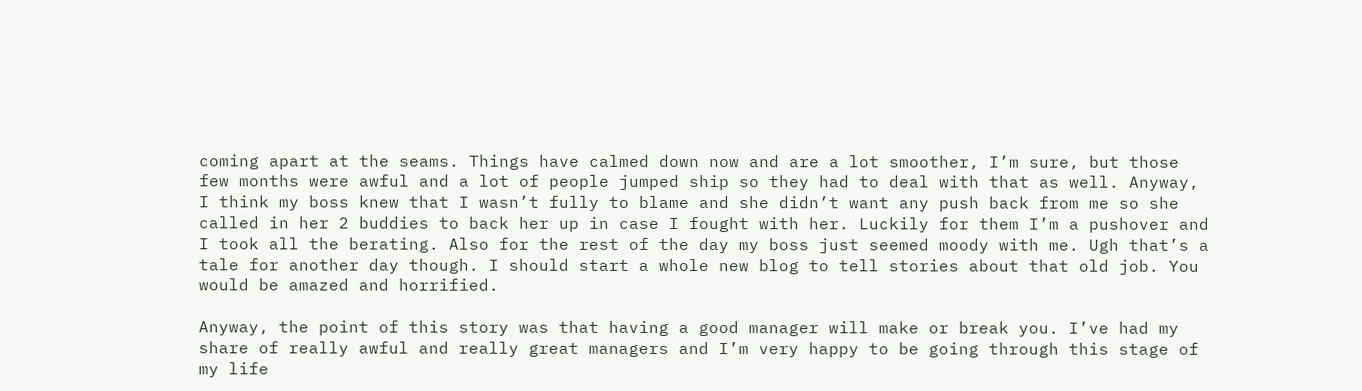coming apart at the seams. Things have calmed down now and are a lot smoother, I’m sure, but those few months were awful and a lot of people jumped ship so they had to deal with that as well. Anyway, I think my boss knew that I wasn’t fully to blame and she didn’t want any push back from me so she called in her 2 buddies to back her up in case I fought with her. Luckily for them I’m a pushover and I took all the berating. Also for the rest of the day my boss just seemed moody with me. Ugh that’s a tale for another day though. I should start a whole new blog to tell stories about that old job. You would be amazed and horrified.

Anyway, the point of this story was that having a good manager will make or break you. I’ve had my share of really awful and really great managers and I’m very happy to be going through this stage of my life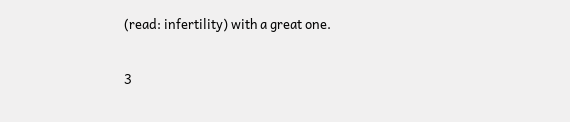(read: infertility) with a great one.

3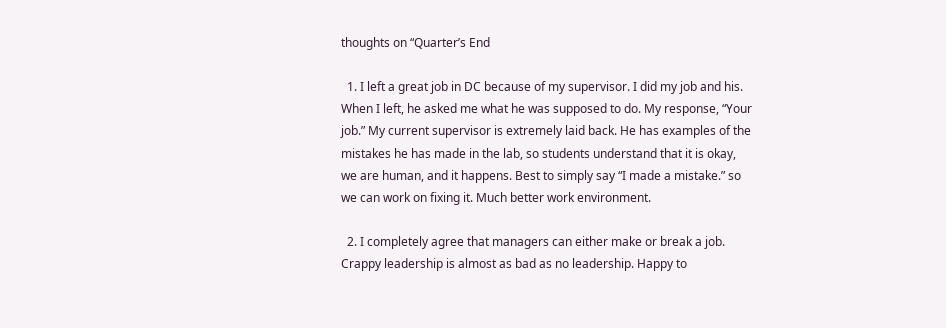thoughts on “Quarter’s End

  1. I left a great job in DC because of my supervisor. I did my job and his. When I left, he asked me what he was supposed to do. My response, “Your job.” My current supervisor is extremely laid back. He has examples of the mistakes he has made in the lab, so students understand that it is okay, we are human, and it happens. Best to simply say “I made a mistake.” so we can work on fixing it. Much better work environment.

  2. I completely agree that managers can either make or break a job. Crappy leadership is almost as bad as no leadership. Happy to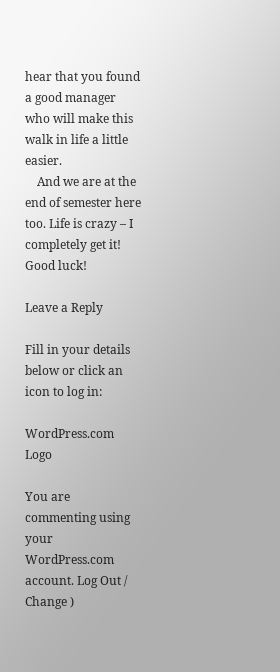hear that you found a good manager who will make this walk in life a little easier.
    And we are at the end of semester here too. Life is crazy – I completely get it! Good luck!

Leave a Reply

Fill in your details below or click an icon to log in:

WordPress.com Logo

You are commenting using your WordPress.com account. Log Out /  Change )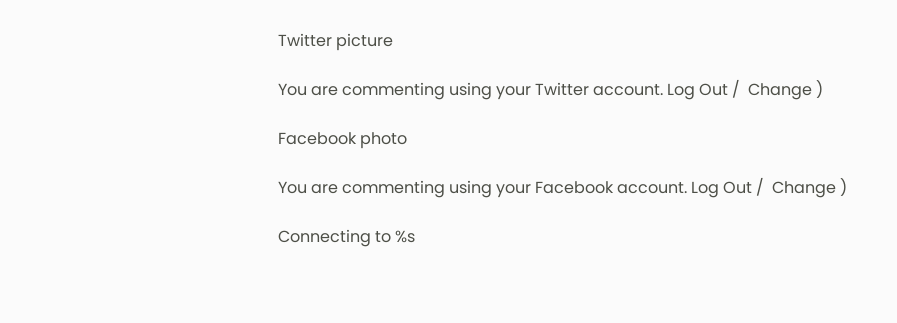Twitter picture

You are commenting using your Twitter account. Log Out /  Change )

Facebook photo

You are commenting using your Facebook account. Log Out /  Change )

Connecting to %s